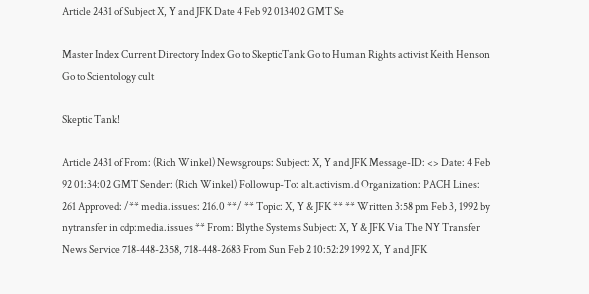Article 2431 of Subject X, Y and JFK Date 4 Feb 92 013402 GMT Se

Master Index Current Directory Index Go to SkepticTank Go to Human Rights activist Keith Henson Go to Scientology cult

Skeptic Tank!

Article 2431 of From: (Rich Winkel) Newsgroups: Subject: X, Y and JFK Message-ID: <> Date: 4 Feb 92 01:34:02 GMT Sender: (Rich Winkel) Followup-To: alt.activism.d Organization: PACH Lines: 261 Approved: /** media.issues: 216.0 **/ ** Topic: X, Y & JFK ** ** Written 3:58 pm Feb 3, 1992 by nytransfer in cdp:media.issues ** From: Blythe Systems Subject: X, Y & JFK Via The NY Transfer News Service 718-448-2358, 718-448-2683 From Sun Feb 2 10:52:29 1992 X, Y and JFK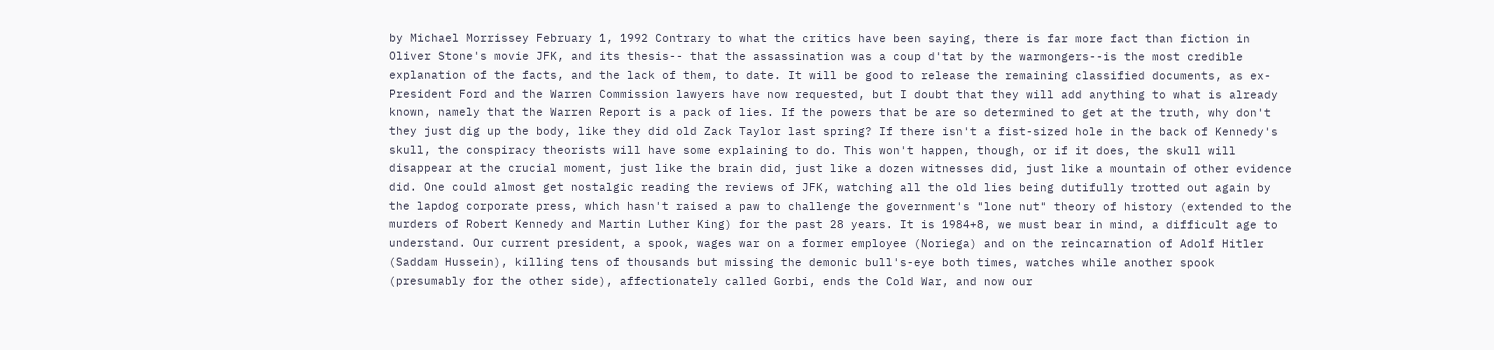by Michael Morrissey February 1, 1992 Contrary to what the critics have been saying, there is far more fact than fiction in Oliver Stone's movie JFK, and its thesis-- that the assassination was a coup d'tat by the warmongers--is the most credible explanation of the facts, and the lack of them, to date. It will be good to release the remaining classified documents, as ex-President Ford and the Warren Commission lawyers have now requested, but I doubt that they will add anything to what is already known, namely that the Warren Report is a pack of lies. If the powers that be are so determined to get at the truth, why don't they just dig up the body, like they did old Zack Taylor last spring? If there isn't a fist-sized hole in the back of Kennedy's skull, the conspiracy theorists will have some explaining to do. This won't happen, though, or if it does, the skull will disappear at the crucial moment, just like the brain did, just like a dozen witnesses did, just like a mountain of other evidence did. One could almost get nostalgic reading the reviews of JFK, watching all the old lies being dutifully trotted out again by the lapdog corporate press, which hasn't raised a paw to challenge the government's "lone nut" theory of history (extended to the murders of Robert Kennedy and Martin Luther King) for the past 28 years. It is 1984+8, we must bear in mind, a difficult age to understand. Our current president, a spook, wages war on a former employee (Noriega) and on the reincarnation of Adolf Hitler (Saddam Hussein), killing tens of thousands but missing the demonic bull's-eye both times, watches while another spook (presumably for the other side), affectionately called Gorbi, ends the Cold War, and now our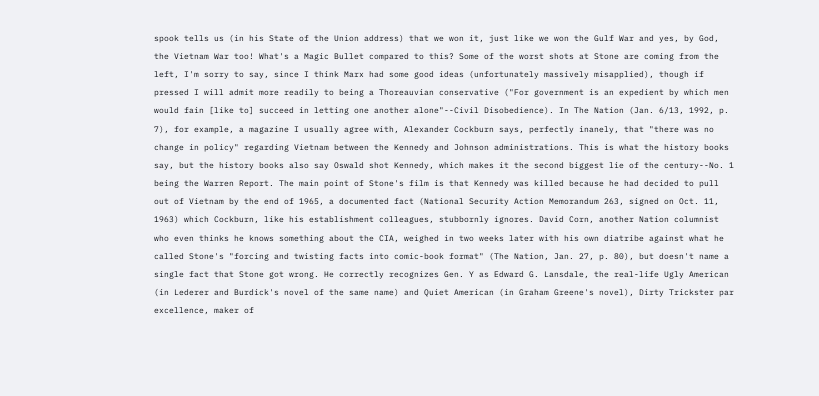spook tells us (in his State of the Union address) that we won it, just like we won the Gulf War and yes, by God, the Vietnam War too! What's a Magic Bullet compared to this? Some of the worst shots at Stone are coming from the left, I'm sorry to say, since I think Marx had some good ideas (unfortunately massively misapplied), though if pressed I will admit more readily to being a Thoreauvian conservative ("For government is an expedient by which men would fain [like to] succeed in letting one another alone"--Civil Disobedience). In The Nation (Jan. 6/13, 1992, p. 7), for example, a magazine I usually agree with, Alexander Cockburn says, perfectly inanely, that "there was no change in policy" regarding Vietnam between the Kennedy and Johnson administrations. This is what the history books say, but the history books also say Oswald shot Kennedy, which makes it the second biggest lie of the century--No. 1 being the Warren Report. The main point of Stone's film is that Kennedy was killed because he had decided to pull out of Vietnam by the end of 1965, a documented fact (National Security Action Memorandum 263, signed on Oct. 11, 1963) which Cockburn, like his establishment colleagues, stubbornly ignores. David Corn, another Nation columnist who even thinks he knows something about the CIA, weighed in two weeks later with his own diatribe against what he called Stone's "forcing and twisting facts into comic-book format" (The Nation, Jan. 27, p. 80), but doesn't name a single fact that Stone got wrong. He correctly recognizes Gen. Y as Edward G. Lansdale, the real-life Ugly American (in Lederer and Burdick's novel of the same name) and Quiet American (in Graham Greene's novel), Dirty Trickster par excellence, maker of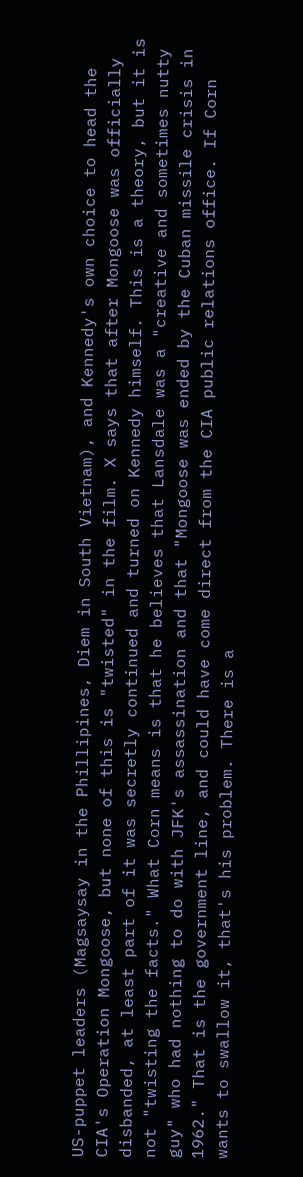US-puppet leaders (Magsaysay in the Phillipines, Diem in South Vietnam), and Kennedy's own choice to head the CIA's Operation Mongoose, but none of this is "twisted" in the film. X says that after Mongoose was officially disbanded, at least part of it was secretly continued and turned on Kennedy himself. This is a theory, but it is not "twisting the facts." What Corn means is that he believes that Lansdale was a "creative and sometimes nutty guy" who had nothing to do with JFK's assassination and that "Mongoose was ended by the Cuban missile crisis in 1962." That is the government line, and could have come direct from the CIA public relations office. If Corn wants to swallow it, that's his problem. There is a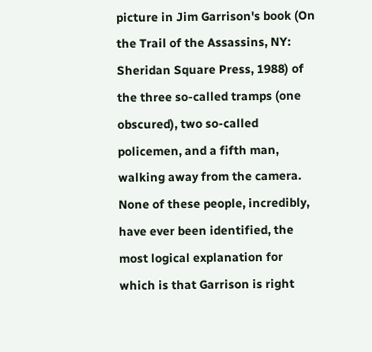picture in Jim Garrison's book (On the Trail of the Assassins, NY: Sheridan Square Press, 1988) of the three so-called tramps (one obscured), two so-called policemen, and a fifth man, walking away from the camera. None of these people, incredibly, have ever been identified, the most logical explanation for which is that Garrison is right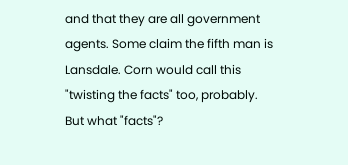and that they are all government agents. Some claim the fifth man is Lansdale. Corn would call this "twisting the facts" too, probably. But what "facts"?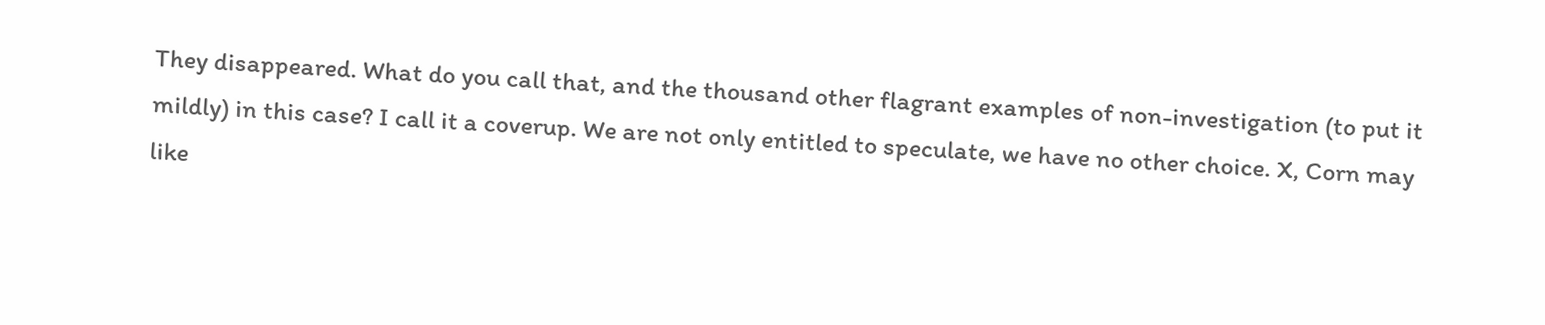They disappeared. What do you call that, and the thousand other flagrant examples of non-investigation (to put it mildly) in this case? I call it a coverup. We are not only entitled to speculate, we have no other choice. X, Corn may like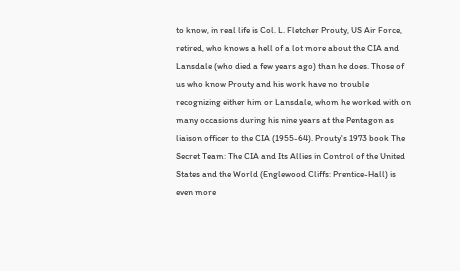to know, in real life is Col. L. Fletcher Prouty, US Air Force, retired, who knows a hell of a lot more about the CIA and Lansdale (who died a few years ago) than he does. Those of us who know Prouty and his work have no trouble recognizing either him or Lansdale, whom he worked with on many occasions during his nine years at the Pentagon as liaison officer to the CIA (1955-64). Prouty's 1973 book The Secret Team: The CIA and Its Allies in Control of the United States and the World (Englewood Cliffs: Prentice-Hall) is even more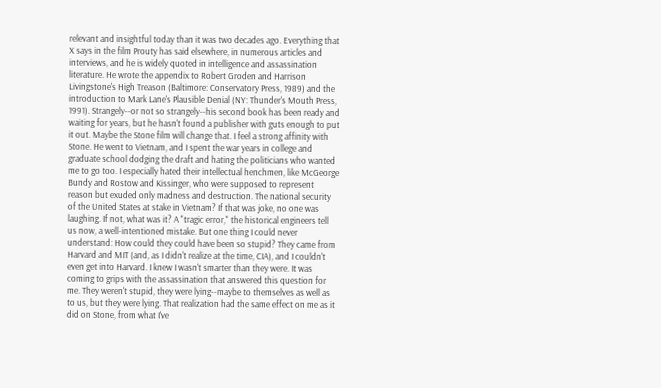relevant and insightful today than it was two decades ago. Everything that X says in the film Prouty has said elsewhere, in numerous articles and interviews, and he is widely quoted in intelligence and assassination literature. He wrote the appendix to Robert Groden and Harrison Livingstone's High Treason (Baltimore: Conservatory Press, 1989) and the introduction to Mark Lane's Plausible Denial (NY: Thunder's Mouth Press, 1991). Strangely--or not so strangely--his second book has been ready and waiting for years, but he hasn't found a publisher with guts enough to put it out. Maybe the Stone film will change that. I feel a strong affinity with Stone. He went to Vietnam, and I spent the war years in college and graduate school dodging the draft and hating the politicians who wanted me to go too. I especially hated their intellectual henchmen, like McGeorge Bundy and Rostow and Kissinger, who were supposed to represent reason but exuded only madness and destruction. The national security of the United States at stake in Vietnam? If that was joke, no one was laughing. If not, what was it? A "tragic error," the historical engineers tell us now, a well-intentioned mistake. But one thing I could never understand: How could they could have been so stupid? They came from Harvard and MIT (and, as I didn't realize at the time, CIA), and I couldn't even get into Harvard. I knew I wasn't smarter than they were. It was coming to grips with the assassination that answered this question for me. They weren't stupid, they were lying--maybe to themselves as well as to us, but they were lying. That realization had the same effect on me as it did on Stone, from what I've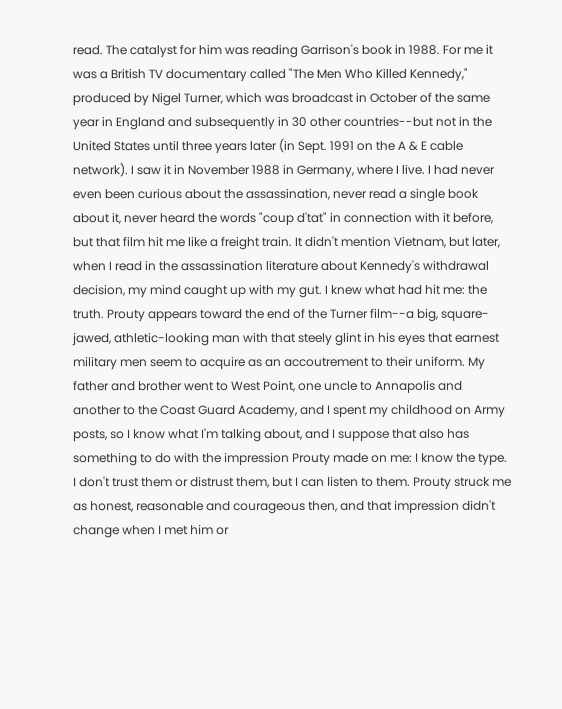read. The catalyst for him was reading Garrison's book in 1988. For me it was a British TV documentary called "The Men Who Killed Kennedy," produced by Nigel Turner, which was broadcast in October of the same year in England and subsequently in 30 other countries--but not in the United States until three years later (in Sept. 1991 on the A & E cable network). I saw it in November 1988 in Germany, where I live. I had never even been curious about the assassination, never read a single book about it, never heard the words "coup d'tat" in connection with it before, but that film hit me like a freight train. It didn't mention Vietnam, but later, when I read in the assassination literature about Kennedy's withdrawal decision, my mind caught up with my gut. I knew what had hit me: the truth. Prouty appears toward the end of the Turner film--a big, square-jawed, athletic-looking man with that steely glint in his eyes that earnest military men seem to acquire as an accoutrement to their uniform. My father and brother went to West Point, one uncle to Annapolis and another to the Coast Guard Academy, and I spent my childhood on Army posts, so I know what I'm talking about, and I suppose that also has something to do with the impression Prouty made on me: I know the type. I don't trust them or distrust them, but I can listen to them. Prouty struck me as honest, reasonable and courageous then, and that impression didn't change when I met him or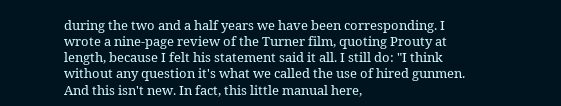during the two and a half years we have been corresponding. I wrote a nine-page review of the Turner film, quoting Prouty at length, because I felt his statement said it all. I still do: "I think without any question it's what we called the use of hired gunmen. And this isn't new. In fact, this little manual here,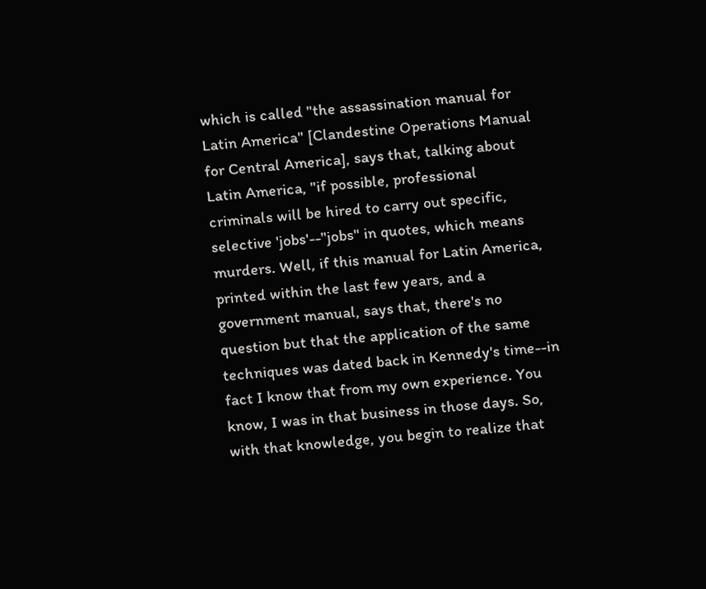which is called "the assassination manual for Latin America" [Clandestine Operations Manual for Central America], says that, talking about Latin America, "if possible, professional criminals will be hired to carry out specific, selective 'jobs'--"jobs" in quotes, which means murders. Well, if this manual for Latin America, printed within the last few years, and a government manual, says that, there's no question but that the application of the same techniques was dated back in Kennedy's time--in fact I know that from my own experience. You know, I was in that business in those days. So, with that knowledge, you begin to realize that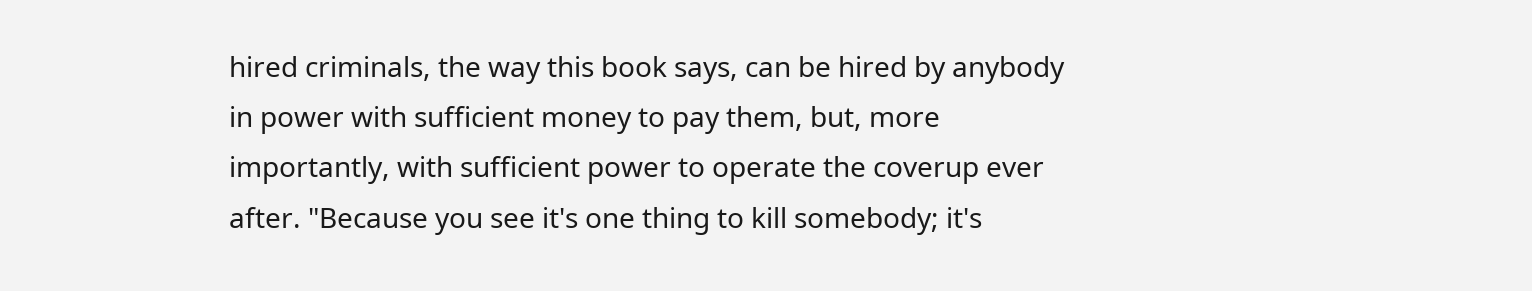hired criminals, the way this book says, can be hired by anybody in power with sufficient money to pay them, but, more importantly, with sufficient power to operate the coverup ever after. "Because you see it's one thing to kill somebody; it's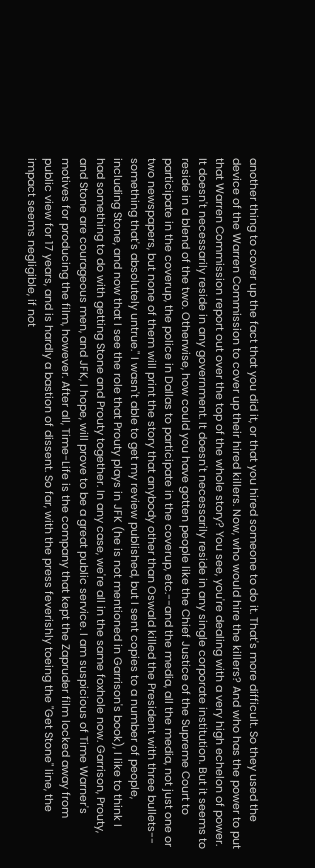another thing to cover up the fact that you did it, or that you hired someone to do it. That's more difficult. So they used the device of the Warren Commission to cover up their hired killers. Now, who would hire the killers? And who has the power to put that Warren Commission report out over the top of the whole story? You see, you're dealing with a very high echelon of power. It doesn't necessarily reside in any government. It doesn't necessarily reside in any single corporate institution. But it seems to reside in a blend of the two. Otherwise, how could you have gotten people like the Chief Justice of the Supreme Court to participate in the coverup, the police in Dallas to participate in the coverup, etc.--and the media, all the media, not just one or two newspapers, but none of them will print the story that anybody other than Oswald killed the President with three bullets-- something that's absolutely untrue." I wasn't able to get my review published, but I sent copies to a number of people, including Stone, and now that I see the role that Prouty plays in JFK (he is not mentioned in Garrison's book), I like to think I had something to do with getting Stone and Prouty together. In any case, we're all in the same foxhole now. Garrison, Prouty, and Stone are courageous men, and JFK, I hope, will prove to be a great public service. I am suspicious of Time Warner's motives for producing the film, however. After all, Time-Life is the company that kept the Zapruder film locked away from public view for 17 years, and is hardly a bastion of dissent. So far, with the press feverishly toeing the "Get Stone" line, the impact seems negligible, if not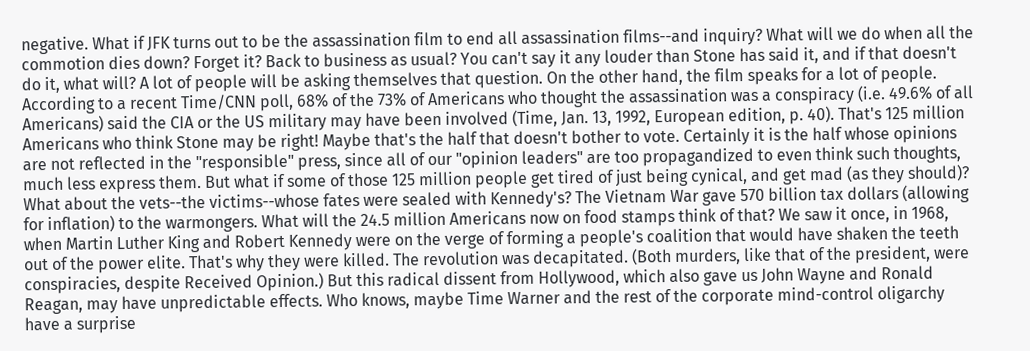negative. What if JFK turns out to be the assassination film to end all assassination films--and inquiry? What will we do when all the commotion dies down? Forget it? Back to business as usual? You can't say it any louder than Stone has said it, and if that doesn't do it, what will? A lot of people will be asking themselves that question. On the other hand, the film speaks for a lot of people. According to a recent Time/CNN poll, 68% of the 73% of Americans who thought the assassination was a conspiracy (i.e. 49.6% of all Americans) said the CIA or the US military may have been involved (Time, Jan. 13, 1992, European edition, p. 40). That's 125 million Americans who think Stone may be right! Maybe that's the half that doesn't bother to vote. Certainly it is the half whose opinions are not reflected in the "responsible" press, since all of our "opinion leaders" are too propagandized to even think such thoughts, much less express them. But what if some of those 125 million people get tired of just being cynical, and get mad (as they should)? What about the vets--the victims--whose fates were sealed with Kennedy's? The Vietnam War gave 570 billion tax dollars (allowing for inflation) to the warmongers. What will the 24.5 million Americans now on food stamps think of that? We saw it once, in 1968, when Martin Luther King and Robert Kennedy were on the verge of forming a people's coalition that would have shaken the teeth out of the power elite. That's why they were killed. The revolution was decapitated. (Both murders, like that of the president, were conspiracies, despite Received Opinion.) But this radical dissent from Hollywood, which also gave us John Wayne and Ronald Reagan, may have unpredictable effects. Who knows, maybe Time Warner and the rest of the corporate mind-control oligarchy have a surprise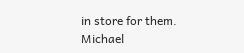in store for them. Michael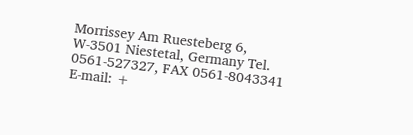Morrissey Am Ruesteberg 6, W-3501 Niestetal, Germany Tel. 0561-527327, FAX 0561-8043341 E-mail: +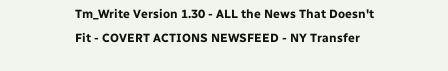Tm_Write Version 1.30 - ALL the News That Doesn't Fit - COVERT ACTIONS NEWSFEED - NY Transfer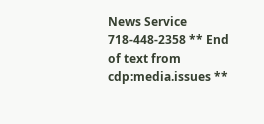News Service 718-448-2358 ** End of text from cdp:media.issues **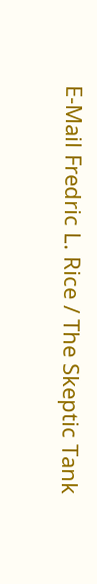E-Mail Fredric L. Rice / The Skeptic Tank